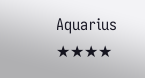Aquarius ★★★★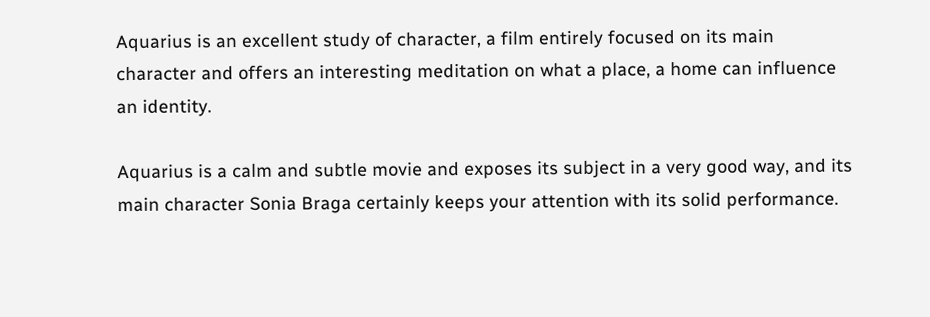Aquarius is an excellent study of character, a film entirely focused on its main character and offers an interesting meditation on what a place, a home can influence an identity.

Aquarius is a calm and subtle movie and exposes its subject in a very good way, and its main character Sonia Braga certainly keeps your attention with its solid performance.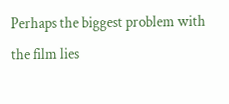Perhaps the biggest problem with the film lies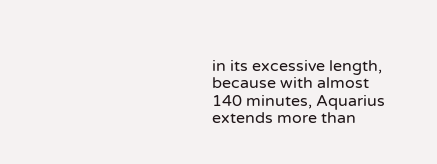in its excessive length, because with almost 140 minutes, Aquarius extends more than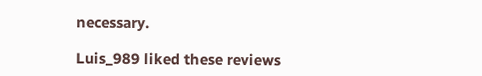necessary.

Luis_989 liked these reviews